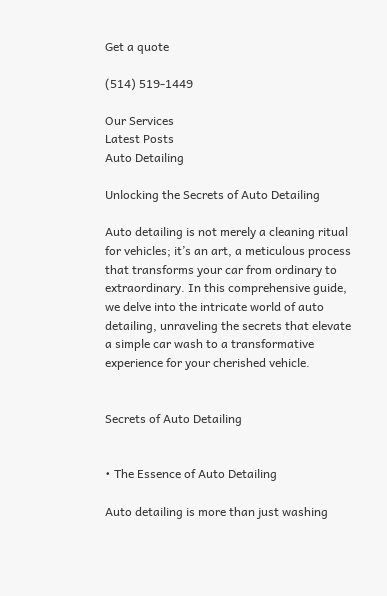Get a quote

(514) 519-1449

Our Services
Latest Posts
Auto Detailing

Unlocking the Secrets of Auto Detailing

Auto detailing is not merely a cleaning ritual for vehicles; it’s an art, a meticulous process that transforms your car from ordinary to extraordinary. In this comprehensive guide, we delve into the intricate world of auto detailing, unraveling the secrets that elevate a simple car wash to a transformative experience for your cherished vehicle.


Secrets of Auto Detailing


• The Essence of Auto Detailing

Auto detailing is more than just washing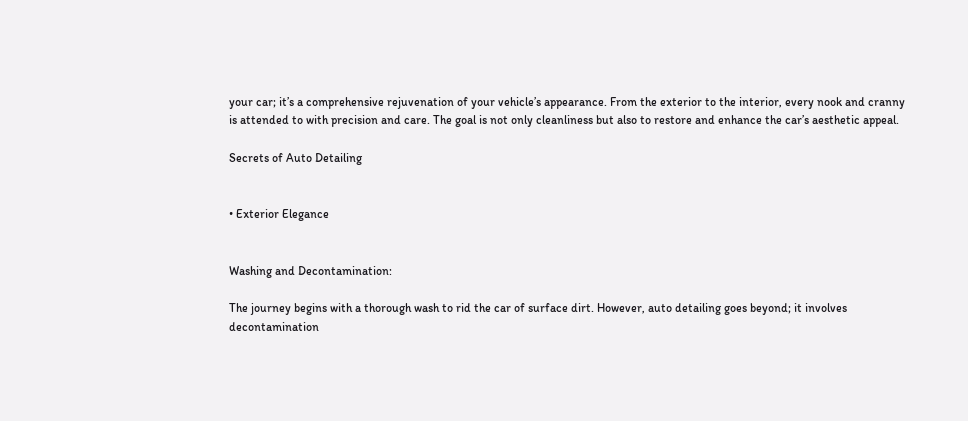your car; it’s a comprehensive rejuvenation of your vehicle’s appearance. From the exterior to the interior, every nook and cranny is attended to with precision and care. The goal is not only cleanliness but also to restore and enhance the car’s aesthetic appeal.

Secrets of Auto Detailing


• Exterior Elegance


Washing and Decontamination:

The journey begins with a thorough wash to rid the car of surface dirt. However, auto detailing goes beyond; it involves decontamination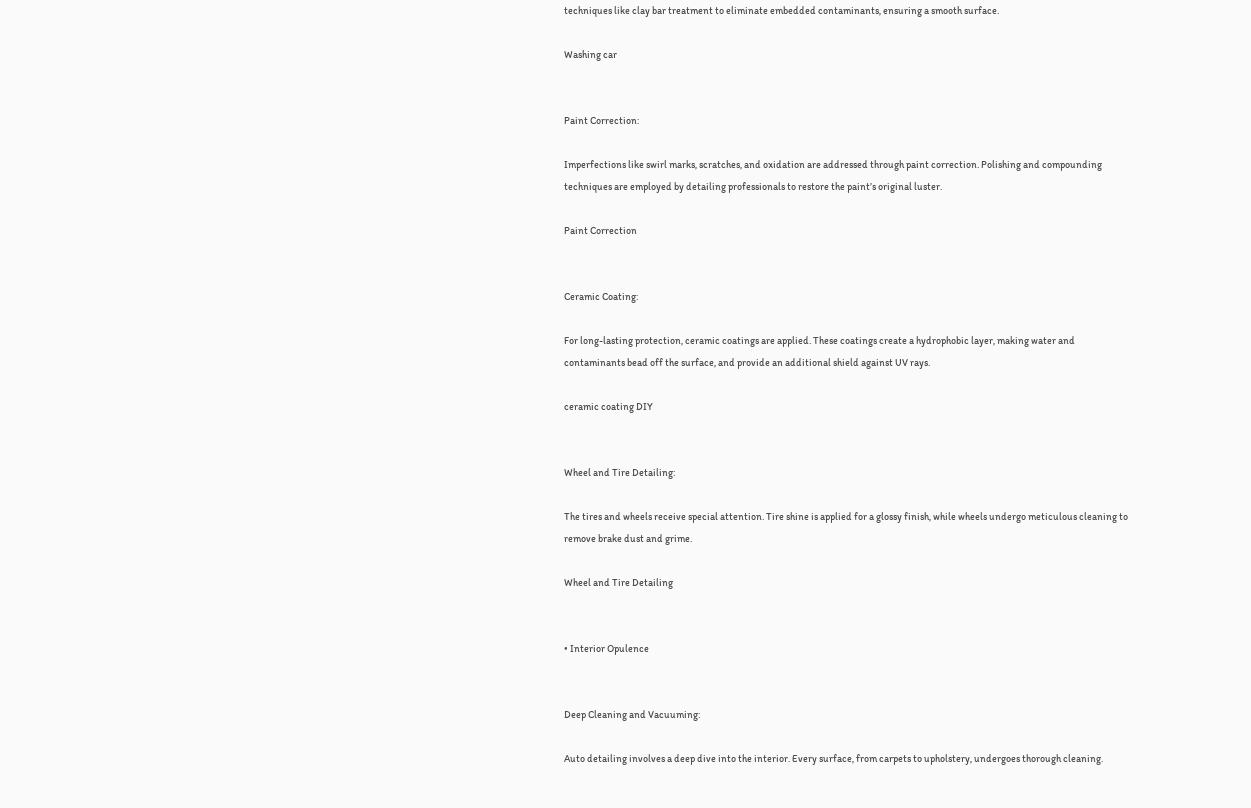techniques like clay bar treatment to eliminate embedded contaminants, ensuring a smooth surface.

Washing car


Paint Correction:

Imperfections like swirl marks, scratches, and oxidation are addressed through paint correction. Polishing and compounding techniques are employed by detailing professionals to restore the paint’s original luster.

Paint Correction


Ceramic Coating:

For long-lasting protection, ceramic coatings are applied. These coatings create a hydrophobic layer, making water and contaminants bead off the surface, and provide an additional shield against UV rays.

ceramic coating DIY


Wheel and Tire Detailing:

The tires and wheels receive special attention. Tire shine is applied for a glossy finish, while wheels undergo meticulous cleaning to remove brake dust and grime.

Wheel and Tire Detailing


• Interior Opulence


Deep Cleaning and Vacuuming:

Auto detailing involves a deep dive into the interior. Every surface, from carpets to upholstery, undergoes thorough cleaning.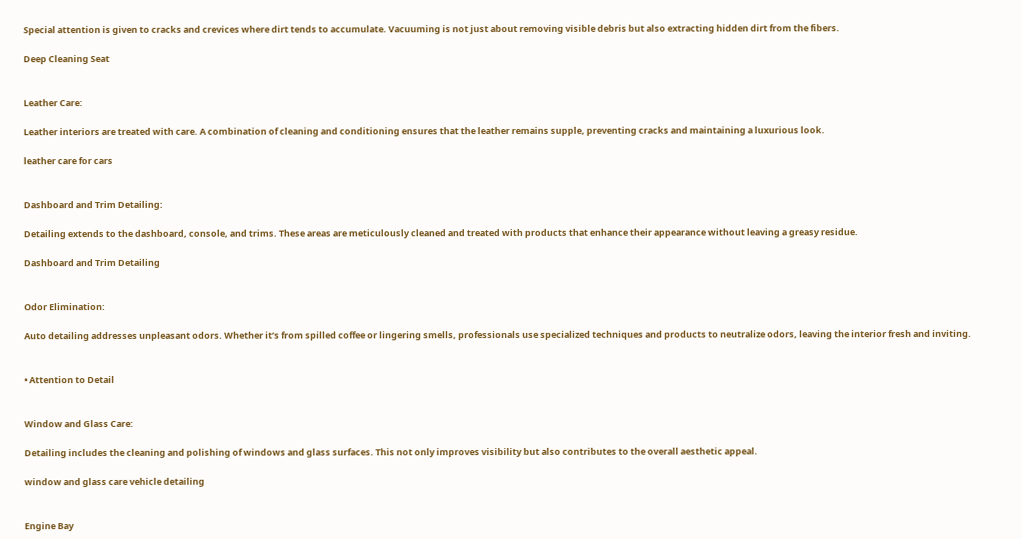Special attention is given to cracks and crevices where dirt tends to accumulate. Vacuuming is not just about removing visible debris but also extracting hidden dirt from the fibers.

Deep Cleaning Seat


Leather Care:

Leather interiors are treated with care. A combination of cleaning and conditioning ensures that the leather remains supple, preventing cracks and maintaining a luxurious look.

leather care for cars


Dashboard and Trim Detailing:

Detailing extends to the dashboard, console, and trims. These areas are meticulously cleaned and treated with products that enhance their appearance without leaving a greasy residue.

Dashboard and Trim Detailing


Odor Elimination:

Auto detailing addresses unpleasant odors. Whether it’s from spilled coffee or lingering smells, professionals use specialized techniques and products to neutralize odors, leaving the interior fresh and inviting.


• Attention to Detail


Window and Glass Care:

Detailing includes the cleaning and polishing of windows and glass surfaces. This not only improves visibility but also contributes to the overall aesthetic appeal.

window and glass care vehicle detailing


Engine Bay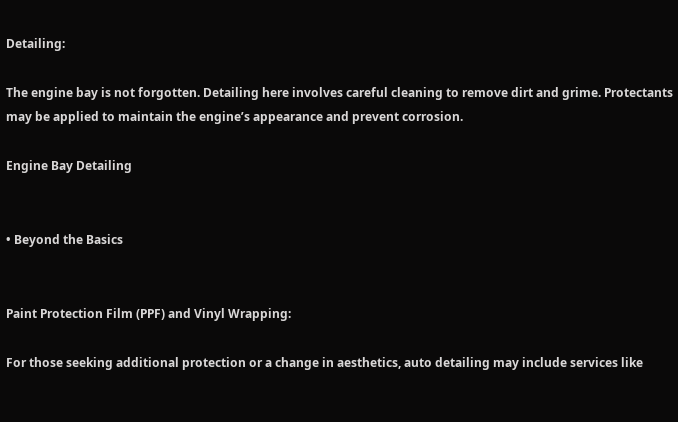Detailing:

The engine bay is not forgotten. Detailing here involves careful cleaning to remove dirt and grime. Protectants may be applied to maintain the engine’s appearance and prevent corrosion.

Engine Bay Detailing


• Beyond the Basics


Paint Protection Film (PPF) and Vinyl Wrapping:

For those seeking additional protection or a change in aesthetics, auto detailing may include services like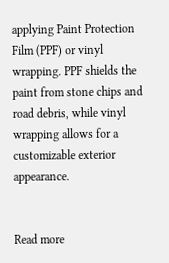applying Paint Protection Film (PPF) or vinyl wrapping. PPF shields the paint from stone chips and road debris, while vinyl wrapping allows for a customizable exterior appearance.


Read more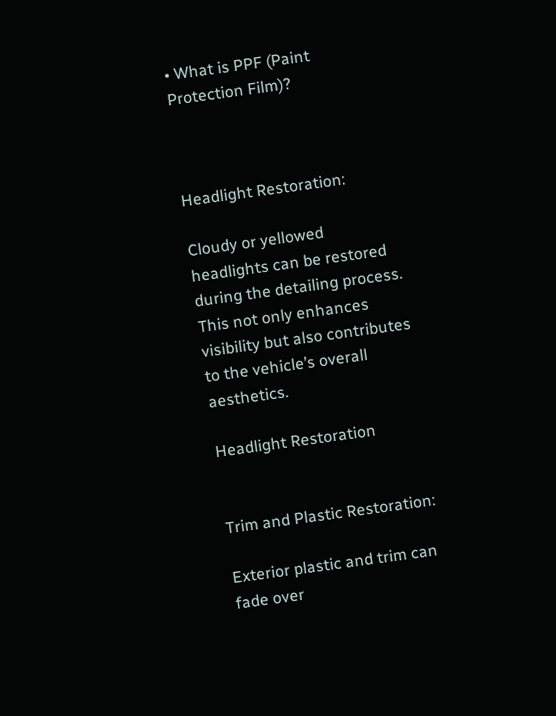• What is PPF (Paint Protection Film)?



Headlight Restoration:

Cloudy or yellowed headlights can be restored during the detailing process. This not only enhances visibility but also contributes to the vehicle’s overall aesthetics.

Headlight Restoration


Trim and Plastic Restoration:

Exterior plastic and trim can fade over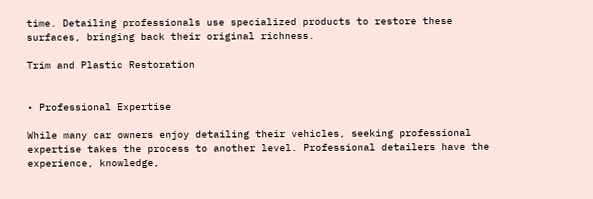time. Detailing professionals use specialized products to restore these surfaces, bringing back their original richness.

Trim and Plastic Restoration


• Professional Expertise

While many car owners enjoy detailing their vehicles, seeking professional expertise takes the process to another level. Professional detailers have the experience, knowledge,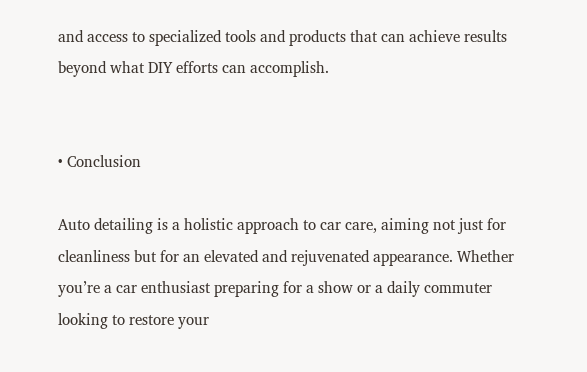and access to specialized tools and products that can achieve results beyond what DIY efforts can accomplish.


• Conclusion

Auto detailing is a holistic approach to car care, aiming not just for cleanliness but for an elevated and rejuvenated appearance. Whether you’re a car enthusiast preparing for a show or a daily commuter looking to restore your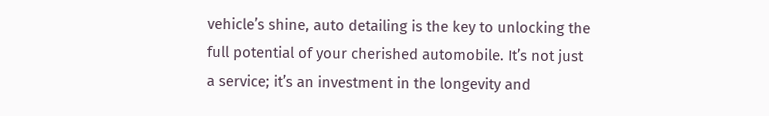vehicle’s shine, auto detailing is the key to unlocking the full potential of your cherished automobile. It’s not just a service; it’s an investment in the longevity and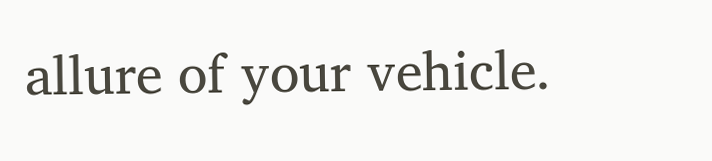allure of your vehicle.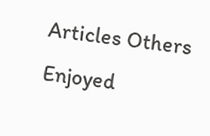Articles Others Enjoyed